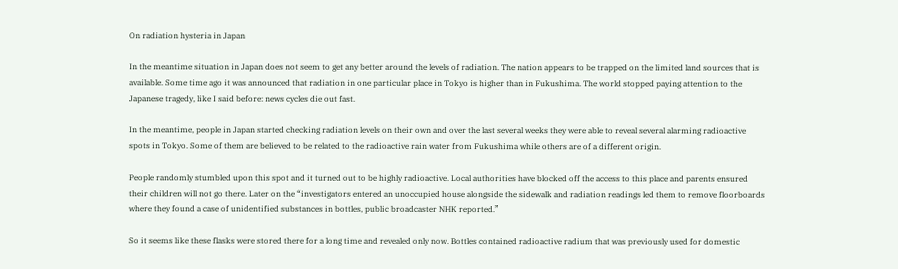On radiation hysteria in Japan

In the meantime situation in Japan does not seem to get any better around the levels of radiation. The nation appears to be trapped on the limited land sources that is available. Some time ago it was announced that radiation in one particular place in Tokyo is higher than in Fukushima. The world stopped paying attention to the Japanese tragedy, like I said before: news cycles die out fast.

In the meantime, people in Japan started checking radiation levels on their own and over the last several weeks they were able to reveal several alarming radioactive spots in Tokyo. Some of them are believed to be related to the radioactive rain water from Fukushima while others are of a different origin.

People randomly stumbled upon this spot and it turned out to be highly radioactive. Local authorities have blocked off the access to this place and parents ensured their children will not go there. Later on the “investigators entered an unoccupied house alongside the sidewalk and radiation readings led them to remove floorboards where they found a case of unidentified substances in bottles, public broadcaster NHK reported.”

So it seems like these flasks were stored there for a long time and revealed only now. Bottles contained radioactive radium that was previously used for domestic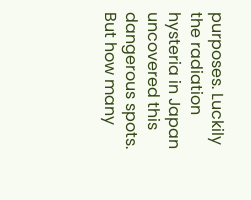purposes. Luckily the radiation hysteria in Japan uncovered this dangerous spots. But how many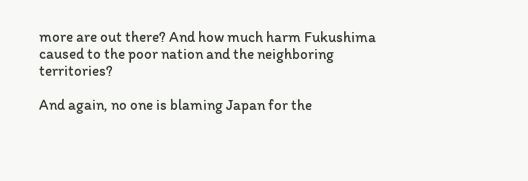more are out there? And how much harm Fukushima caused to the poor nation and the neighboring territories?

And again, no one is blaming Japan for the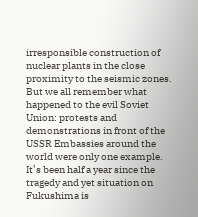irresponsible construction of nuclear plants in the close proximity to the seismic zones. But we all remember what happened to the evil Soviet Union: protests and demonstrations in front of the USSR Embassies around the world were only one example. It’s been half a year since the tragedy and yet situation on Fukushima is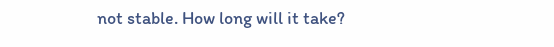not stable. How long will it take?